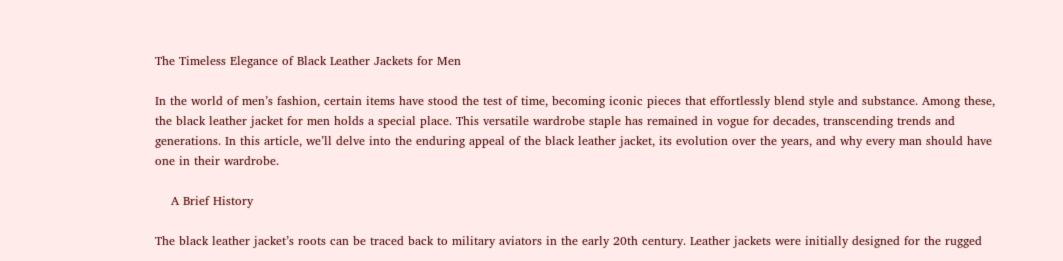The Timeless Elegance of Black Leather Jackets for Men

In the world of men’s fashion, certain items have stood the test of time, becoming iconic pieces that effortlessly blend style and substance. Among these, the black leather jacket for men holds a special place. This versatile wardrobe staple has remained in vogue for decades, transcending trends and generations. In this article, we’ll delve into the enduring appeal of the black leather jacket, its evolution over the years, and why every man should have one in their wardrobe.

    A Brief History

The black leather jacket’s roots can be traced back to military aviators in the early 20th century. Leather jackets were initially designed for the rugged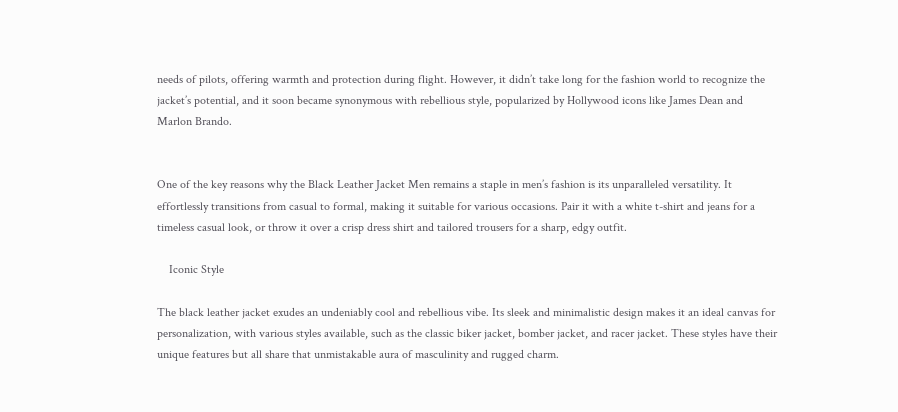needs of pilots, offering warmth and protection during flight. However, it didn’t take long for the fashion world to recognize the jacket’s potential, and it soon became synonymous with rebellious style, popularized by Hollywood icons like James Dean and Marlon Brando.


One of the key reasons why the Black Leather Jacket Men remains a staple in men’s fashion is its unparalleled versatility. It effortlessly transitions from casual to formal, making it suitable for various occasions. Pair it with a white t-shirt and jeans for a timeless casual look, or throw it over a crisp dress shirt and tailored trousers for a sharp, edgy outfit.

    Iconic Style

The black leather jacket exudes an undeniably cool and rebellious vibe. Its sleek and minimalistic design makes it an ideal canvas for personalization, with various styles available, such as the classic biker jacket, bomber jacket, and racer jacket. These styles have their unique features but all share that unmistakable aura of masculinity and rugged charm.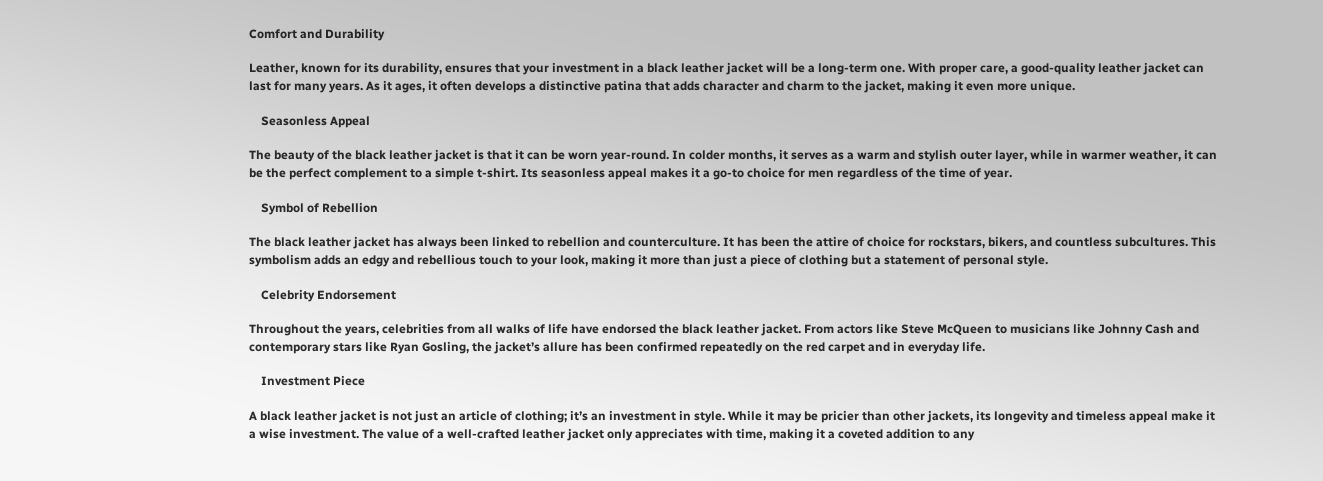Comfort and Durability

Leather, known for its durability, ensures that your investment in a black leather jacket will be a long-term one. With proper care, a good-quality leather jacket can last for many years. As it ages, it often develops a distinctive patina that adds character and charm to the jacket, making it even more unique.

    Seasonless Appeal

The beauty of the black leather jacket is that it can be worn year-round. In colder months, it serves as a warm and stylish outer layer, while in warmer weather, it can be the perfect complement to a simple t-shirt. Its seasonless appeal makes it a go-to choice for men regardless of the time of year.

    Symbol of Rebellion

The black leather jacket has always been linked to rebellion and counterculture. It has been the attire of choice for rockstars, bikers, and countless subcultures. This symbolism adds an edgy and rebellious touch to your look, making it more than just a piece of clothing but a statement of personal style.

    Celebrity Endorsement

Throughout the years, celebrities from all walks of life have endorsed the black leather jacket. From actors like Steve McQueen to musicians like Johnny Cash and contemporary stars like Ryan Gosling, the jacket’s allure has been confirmed repeatedly on the red carpet and in everyday life.

    Investment Piece

A black leather jacket is not just an article of clothing; it’s an investment in style. While it may be pricier than other jackets, its longevity and timeless appeal make it a wise investment. The value of a well-crafted leather jacket only appreciates with time, making it a coveted addition to any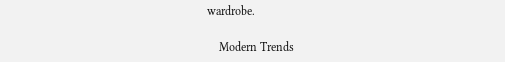wardrobe.

    Modern Trends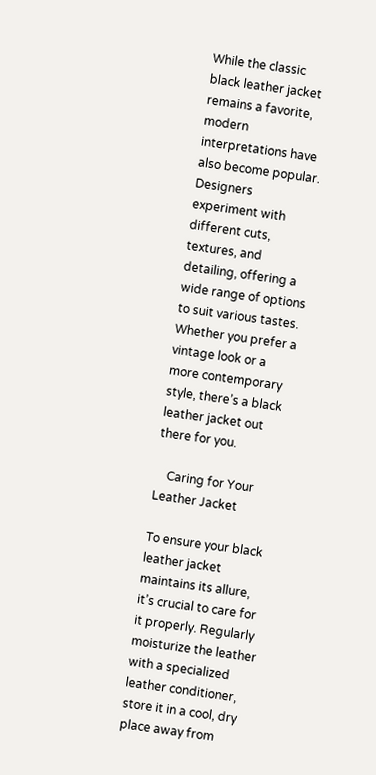While the classic black leather jacket remains a favorite, modern interpretations have also become popular. Designers experiment with different cuts, textures, and detailing, offering a wide range of options to suit various tastes. Whether you prefer a vintage look or a more contemporary style, there’s a black leather jacket out there for you.

    Caring for Your Leather Jacket

To ensure your black leather jacket maintains its allure, it’s crucial to care for it properly. Regularly moisturize the leather with a specialized leather conditioner, store it in a cool, dry place away from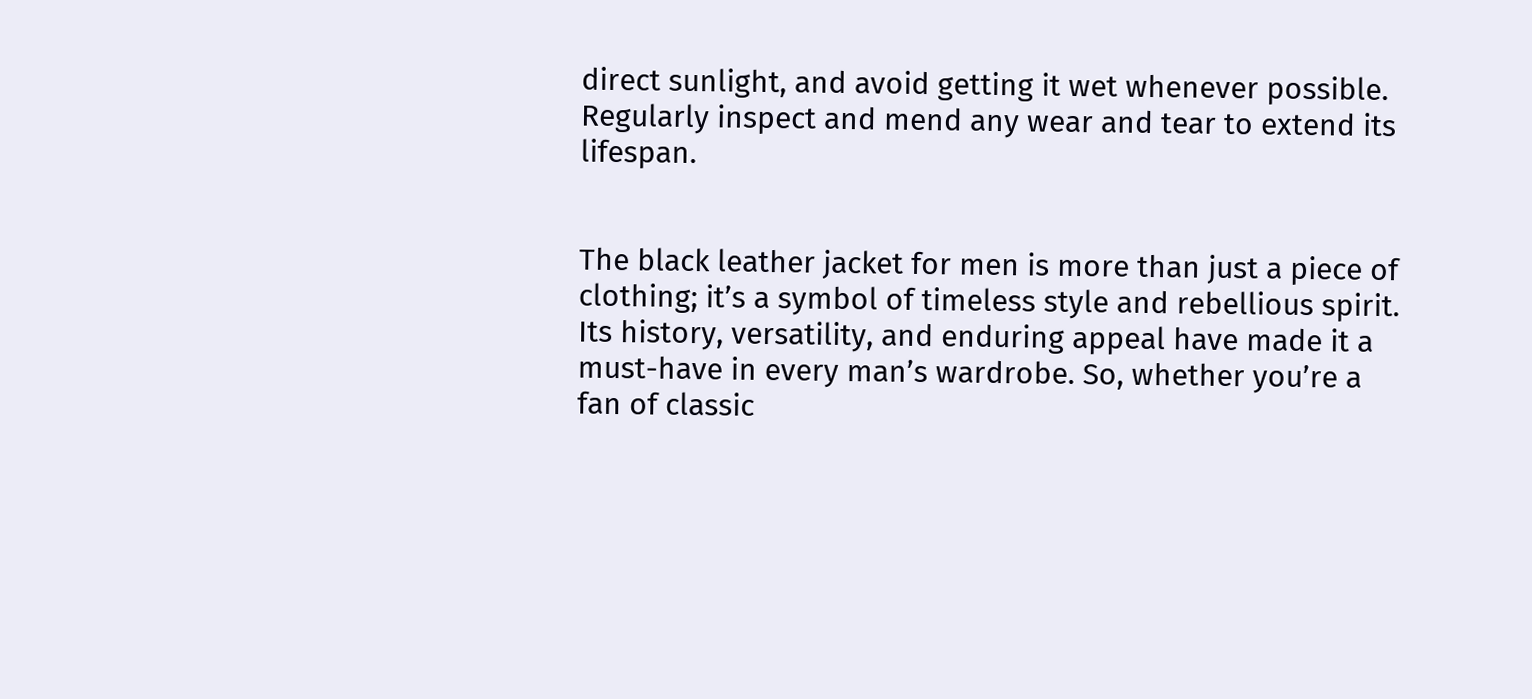direct sunlight, and avoid getting it wet whenever possible. Regularly inspect and mend any wear and tear to extend its lifespan.


The black leather jacket for men is more than just a piece of clothing; it’s a symbol of timeless style and rebellious spirit. Its history, versatility, and enduring appeal have made it a must-have in every man’s wardrobe. So, whether you’re a fan of classic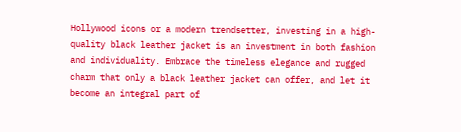Hollywood icons or a modern trendsetter, investing in a high-quality black leather jacket is an investment in both fashion and individuality. Embrace the timeless elegance and rugged charm that only a black leather jacket can offer, and let it become an integral part of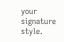your signature style.